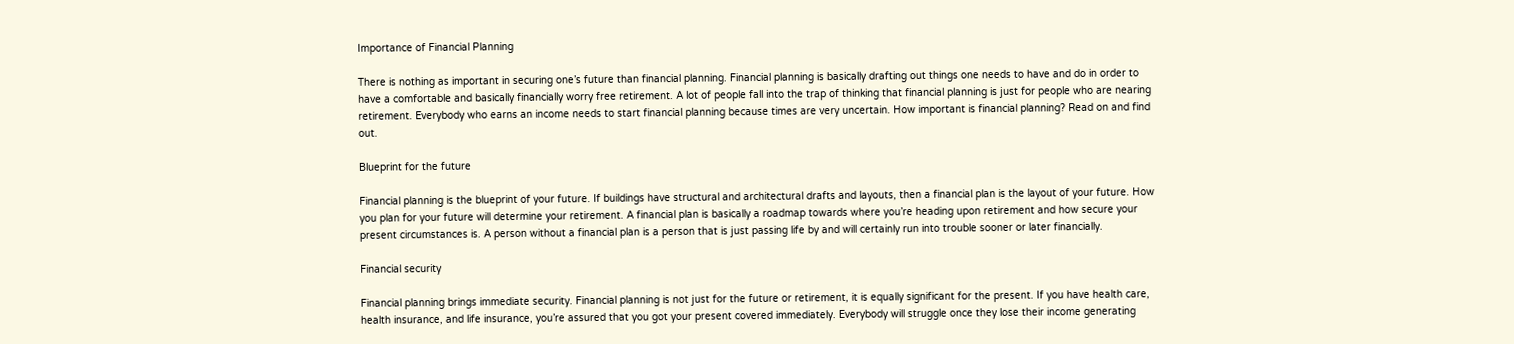Importance of Financial Planning

There is nothing as important in securing one’s future than financial planning. Financial planning is basically drafting out things one needs to have and do in order to have a comfortable and basically financially worry free retirement. A lot of people fall into the trap of thinking that financial planning is just for people who are nearing retirement. Everybody who earns an income needs to start financial planning because times are very uncertain. How important is financial planning? Read on and find out.

Blueprint for the future

Financial planning is the blueprint of your future. If buildings have structural and architectural drafts and layouts, then a financial plan is the layout of your future. How you plan for your future will determine your retirement. A financial plan is basically a roadmap towards where you’re heading upon retirement and how secure your present circumstances is. A person without a financial plan is a person that is just passing life by and will certainly run into trouble sooner or later financially.

Financial security

Financial planning brings immediate security. Financial planning is not just for the future or retirement, it is equally significant for the present. If you have health care, health insurance, and life insurance, you’re assured that you got your present covered immediately. Everybody will struggle once they lose their income generating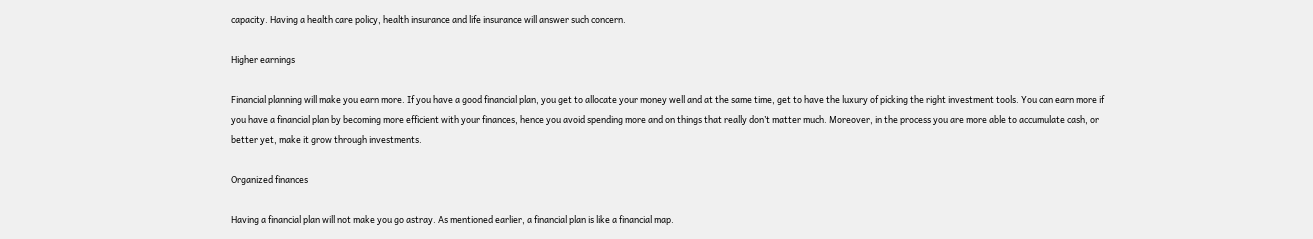capacity. Having a health care policy, health insurance and life insurance will answer such concern.

Higher earnings

Financial planning will make you earn more. If you have a good financial plan, you get to allocate your money well and at the same time, get to have the luxury of picking the right investment tools. You can earn more if you have a financial plan by becoming more efficient with your finances, hence you avoid spending more and on things that really don’t matter much. Moreover, in the process you are more able to accumulate cash, or better yet, make it grow through investments.

Organized finances

Having a financial plan will not make you go astray. As mentioned earlier, a financial plan is like a financial map.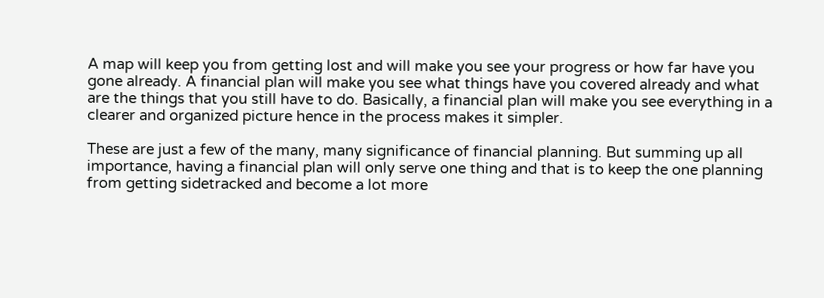A map will keep you from getting lost and will make you see your progress or how far have you gone already. A financial plan will make you see what things have you covered already and what are the things that you still have to do. Basically, a financial plan will make you see everything in a clearer and organized picture hence in the process makes it simpler.

These are just a few of the many, many significance of financial planning. But summing up all importance, having a financial plan will only serve one thing and that is to keep the one planning from getting sidetracked and become a lot more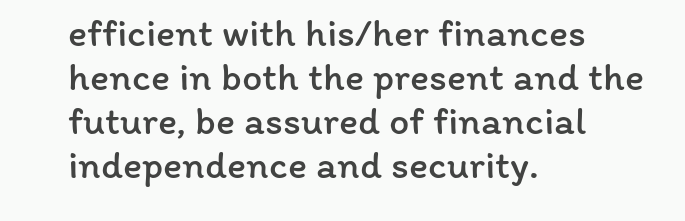efficient with his/her finances hence in both the present and the future, be assured of financial independence and security.